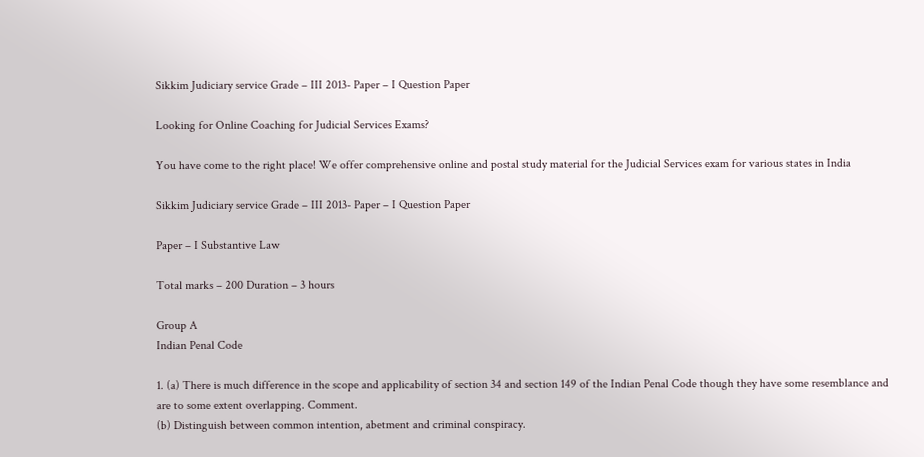Sikkim Judiciary service Grade – III 2013- Paper – I Question Paper

Looking for Online Coaching for Judicial Services Exams?

You have come to the right place! We offer comprehensive online and postal study material for the Judicial Services exam for various states in India

Sikkim Judiciary service Grade – III 2013- Paper – I Question Paper

Paper – I Substantive Law

Total marks – 200 Duration – 3 hours

Group A
Indian Penal Code

1. (a) There is much difference in the scope and applicability of section 34 and section 149 of the Indian Penal Code though they have some resemblance and are to some extent overlapping. Comment.
(b) Distinguish between common intention, abetment and criminal conspiracy.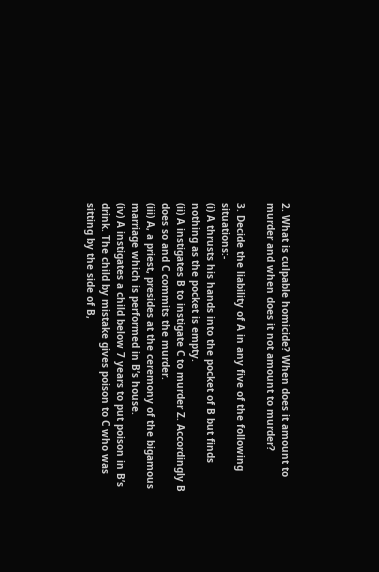2. What is culpable homicide? When does it amount to murder and when does it not amount to murder?

3. Decide the liability of A in any five of the following situations:-
(i) A thrusts his hands into the pocket of B but finds nothing as the pocket is empty.
(ii) A instigates B to instigate C to murder Z. Accordingly B does so and C commits the murder.
(iii) A, a priest, presides at the ceremony of the bigamous marriage which is performed in B’s house.
(iv) A instigates a child below 7 years to put poison in B’s drink. The child by mistake gives poison to C who was sitting by the side of B,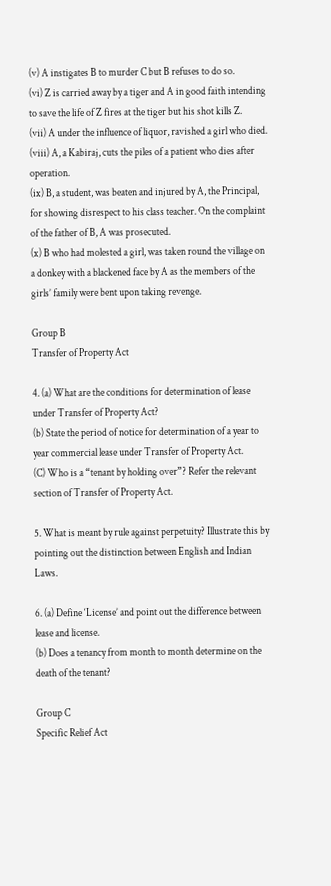(v) A instigates B to murder C but B refuses to do so.
(vi) Z is carried away by a tiger and A in good faith intending to save the life of Z fires at the tiger but his shot kills Z.
(vii) A under the influence of liquor, ravished a girl who died.
(viii) A, a Kabiraj, cuts the piles of a patient who dies after operation.
(ix) B, a student, was beaten and injured by A, the Principal, for showing disrespect to his class teacher. On the complaint of the father of B, A was prosecuted.
(x) B who had molested a girl, was taken round the village on a donkey with a blackened face by A as the members of the girls’ family were bent upon taking revenge.

Group B
Transfer of Property Act

4. (a) What are the conditions for determination of lease under Transfer of Property Act?
(b) State the period of notice for determination of a year to year commercial lease under Transfer of Property Act.
(C) Who is a “tenant by holding over”? Refer the relevant section of Transfer of Property Act.

5. What is meant by rule against perpetuity? Illustrate this by pointing out the distinction between English and Indian Laws.

6. (a) Define ‘License’ and point out the difference between lease and license.
(b) Does a tenancy from month to month determine on the death of the tenant?

Group C
Specific Relief Act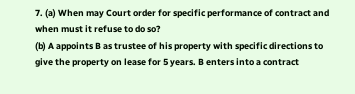7. (a) When may Court order for specific performance of contract and when must it refuse to do so?
(b) A appoints B as trustee of his property with specific directions to give the property on lease for 5 years. B enters into a contract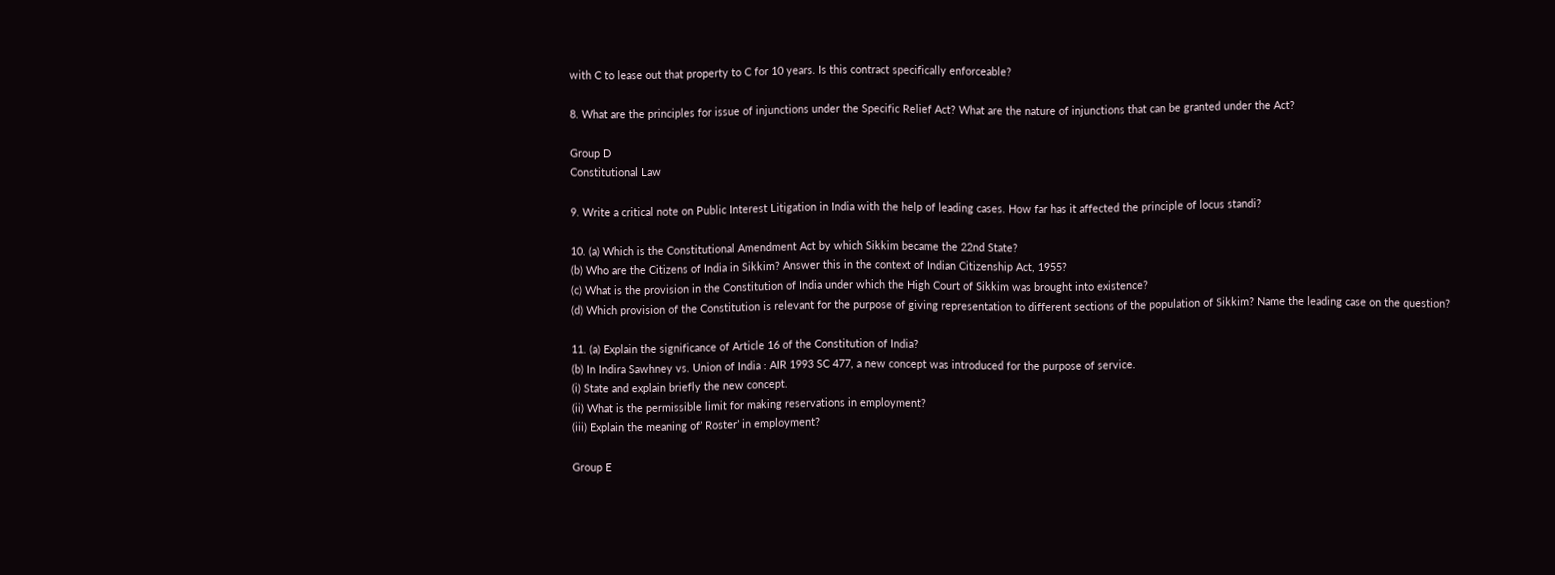with C to lease out that property to C for 10 years. Is this contract specifically enforceable?

8. What are the principles for issue of injunctions under the Specific Relief Act? What are the nature of injunctions that can be granted under the Act?

Group D
Constitutional Law

9. Write a critical note on Public Interest Litigation in India with the help of leading cases. How far has it affected the principle of locus standi?

10. (a) Which is the Constitutional Amendment Act by which Sikkim became the 22nd State?
(b) Who are the Citizens of India in Sikkim? Answer this in the context of Indian Citizenship Act, 1955?
(c) What is the provision in the Constitution of India under which the High Court of Sikkim was brought into existence?
(d) Which provision of the Constitution is relevant for the purpose of giving representation to different sections of the population of Sikkim? Name the leading case on the question?

11. (a) Explain the significance of Article 16 of the Constitution of India?
(b) In Indira Sawhney vs. Union of India : AIR 1993 SC 477, a new concept was introduced for the purpose of service.
(i) State and explain briefly the new concept.
(ii) What is the permissible limit for making reservations in employment?
(iii) Explain the meaning of’ Roster’ in employment?

Group E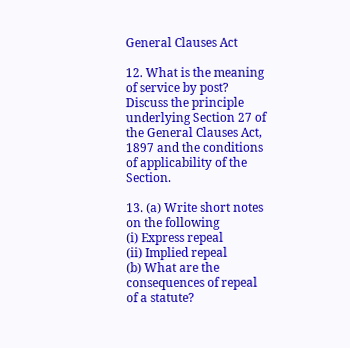General Clauses Act

12. What is the meaning of service by post? Discuss the principle underlying Section 27 of the General Clauses Act, 1897 and the conditions of applicability of the Section.

13. (a) Write short notes on the following
(i) Express repeal
(ii) Implied repeal
(b) What are the consequences of repeal of a statute?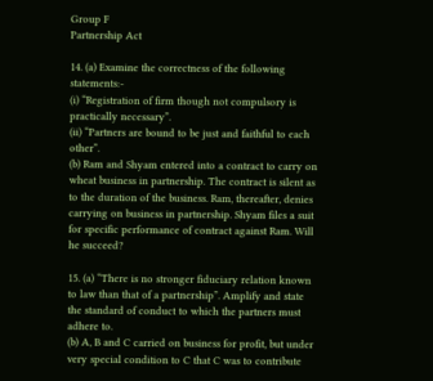Group F
Partnership Act

14. (a) Examine the correctness of the following statements:-
(i) “Registration of firm though not compulsory is practically necessary”.
(ii) “Partners are bound to be just and faithful to each other”.
(b) Ram and Shyam entered into a contract to carry on wheat business in partnership. The contract is silent as to the duration of the business. Ram, thereafter, denies carrying on business in partnership. Shyam files a suit for specific performance of contract against Ram. Will he succeed?

15. (a) “There is no stronger fiduciary relation known to law than that of a partnership”. Amplify and state the standard of conduct to which the partners must adhere to.
(b) A, B and C carried on business for profit, but under very special condition to C that C was to contribute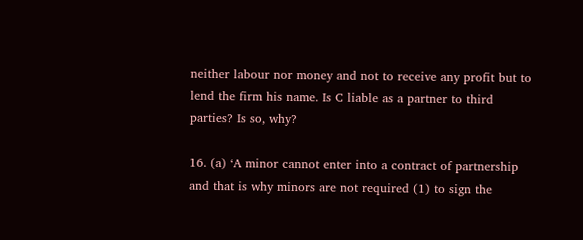neither labour nor money and not to receive any profit but to lend the firm his name. Is C liable as a partner to third parties? Is so, why?

16. (a) ‘A minor cannot enter into a contract of partnership and that is why minors are not required (1) to sign the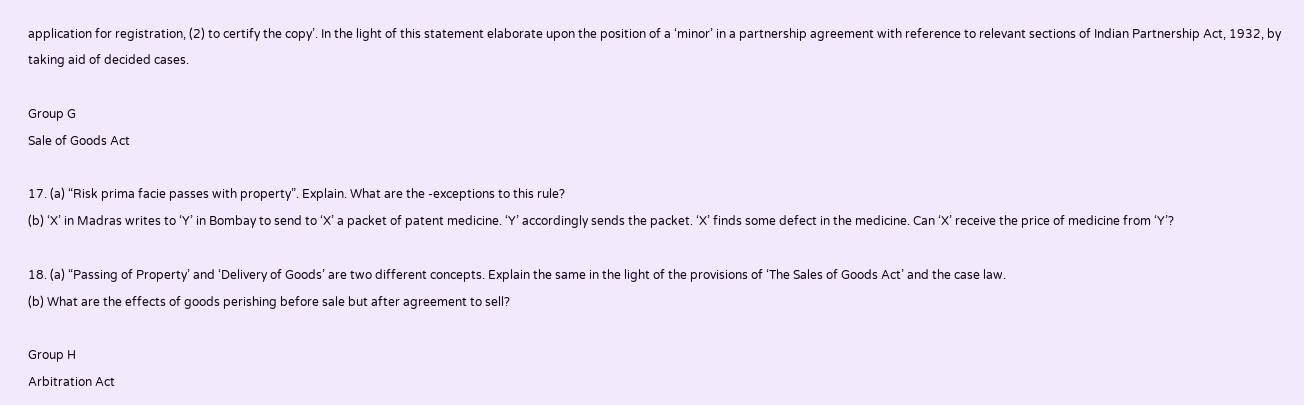application for registration, (2) to certify the copy’. In the light of this statement elaborate upon the position of a ‘minor’ in a partnership agreement with reference to relevant sections of Indian Partnership Act, 1932, by taking aid of decided cases.

Group G
Sale of Goods Act

17. (a) “Risk prima facie passes with property”. Explain. What are the -exceptions to this rule?
(b) ‘X’ in Madras writes to ‘Y’ in Bombay to send to ‘X’ a packet of patent medicine. ‘Y’ accordingly sends the packet. ‘X’ finds some defect in the medicine. Can ‘X’ receive the price of medicine from ‘Y’?

18. (a) “Passing of Property’ and ‘Delivery of Goods’ are two different concepts. Explain the same in the light of the provisions of ‘The Sales of Goods Act’ and the case law.
(b) What are the effects of goods perishing before sale but after agreement to sell?

Group H
Arbitration Act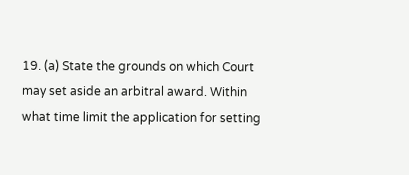19. (a) State the grounds on which Court may set aside an arbitral award. Within what time limit the application for setting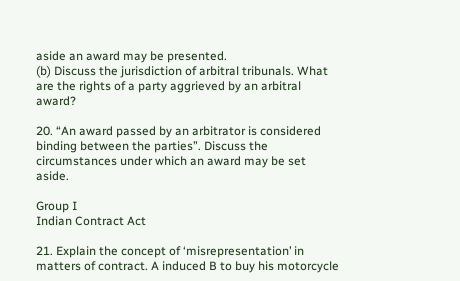aside an award may be presented.
(b) Discuss the jurisdiction of arbitral tribunals. What are the rights of a party aggrieved by an arbitral award?

20. “An award passed by an arbitrator is considered binding between the parties”. Discuss the circumstances under which an award may be set aside.

Group I
Indian Contract Act

21. Explain the concept of ‘misrepresentation’ in matters of contract. A induced B to buy his motorcycle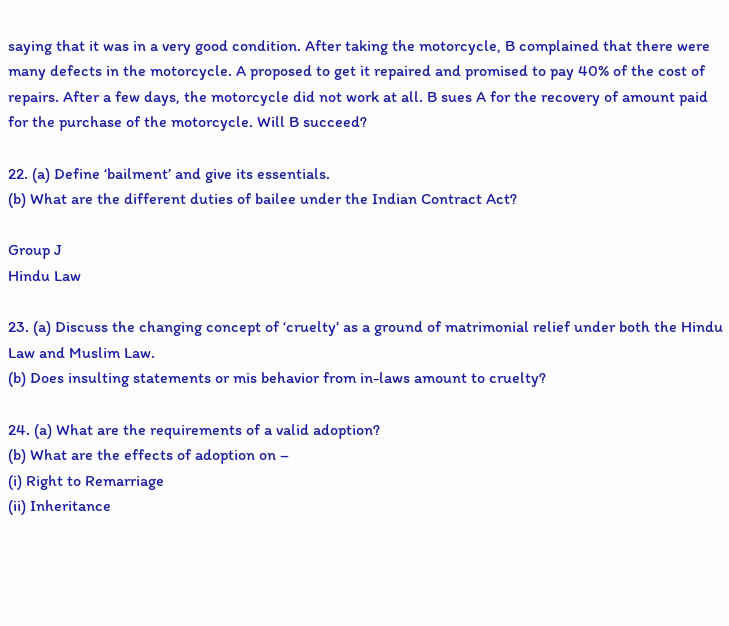saying that it was in a very good condition. After taking the motorcycle, B complained that there were many defects in the motorcycle. A proposed to get it repaired and promised to pay 40% of the cost of repairs. After a few days, the motorcycle did not work at all. B sues A for the recovery of amount paid for the purchase of the motorcycle. Will B succeed?

22. (a) Define ‘bailment’ and give its essentials.
(b) What are the different duties of bailee under the Indian Contract Act?

Group J
Hindu Law

23. (a) Discuss the changing concept of ‘cruelty’ as a ground of matrimonial relief under both the Hindu Law and Muslim Law.
(b) Does insulting statements or mis behavior from in-laws amount to cruelty?

24. (a) What are the requirements of a valid adoption?
(b) What are the effects of adoption on –
(i) Right to Remarriage
(ii) Inheritance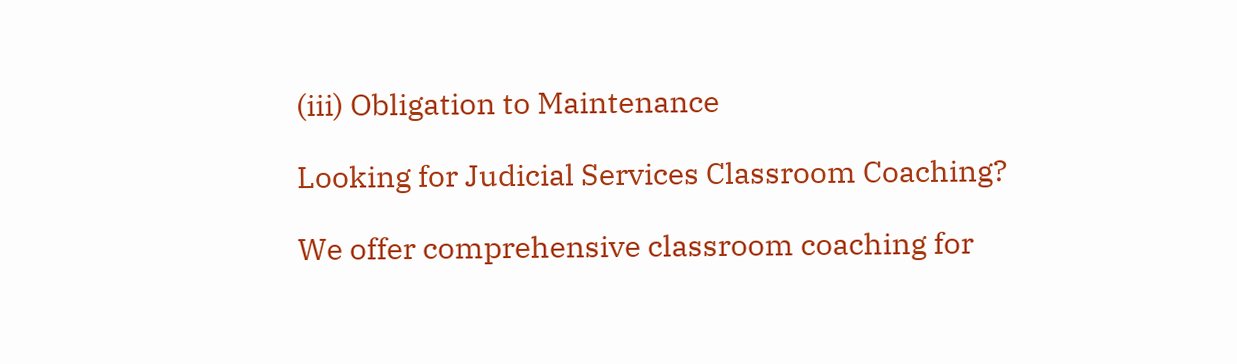(iii) Obligation to Maintenance

Looking for Judicial Services Classroom Coaching?

We offer comprehensive classroom coaching for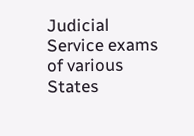Judicial Service exams of various States